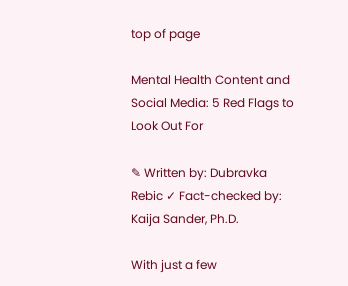top of page

Mental Health Content and Social Media: 5 Red Flags to Look Out For

✎ Written by: Dubravka Rebic ✓ Fact-checked by: Kaija Sander, Ph.D.

With just a few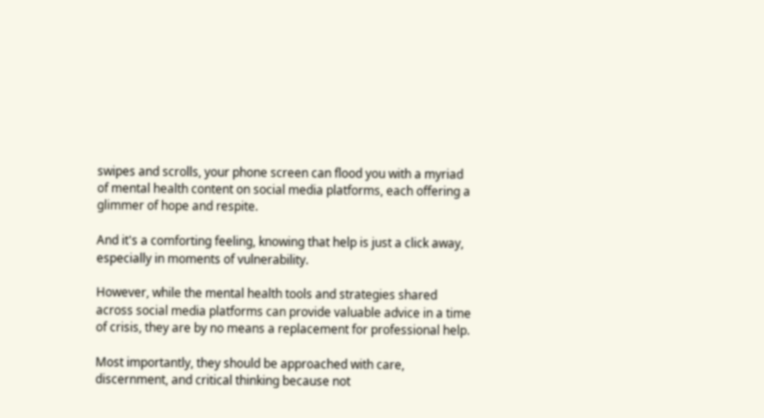swipes and scrolls, your phone screen can flood you with a myriad of mental health content on social media platforms, each offering a glimmer of hope and respite.

And it's a comforting feeling, knowing that help is just a click away, especially in moments of vulnerability.

However, while the mental health tools and strategies shared across social media platforms can provide valuable advice in a time of crisis, they are by no means a replacement for professional help.

Most importantly, they should be approached with care, discernment, and critical thinking because not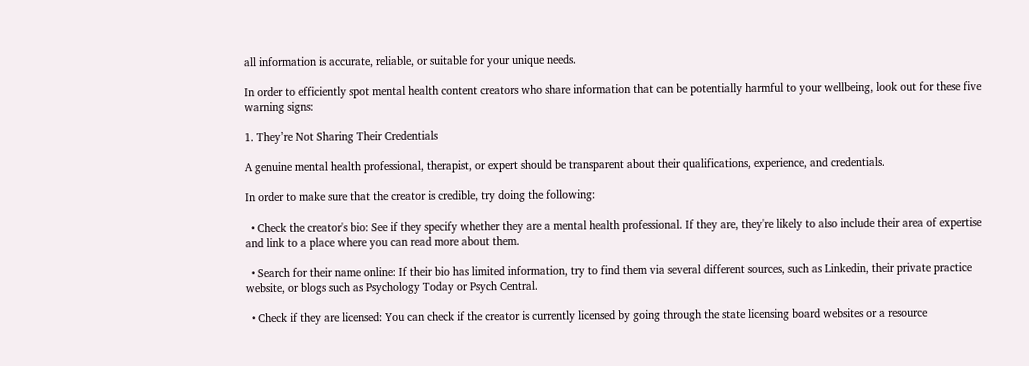all information is accurate, reliable, or suitable for your unique needs.

In order to efficiently spot mental health content creators who share information that can be potentially harmful to your wellbeing, look out for these five warning signs:

1. They’re Not Sharing Their Credentials

A genuine mental health professional, therapist, or expert should be transparent about their qualifications, experience, and credentials.

In order to make sure that the creator is credible, try doing the following:

  • Check the creator's bio: See if they specify whether they are a mental health professional. If they are, they're likely to also include their area of expertise and link to a place where you can read more about them.

  • Search for their name online: If their bio has limited information, try to find them via several different sources, such as Linkedin, their private practice website, or blogs such as Psychology Today or Psych Central.

  • Check if they are licensed: You can check if the creator is currently licensed by going through the state licensing board websites or a resource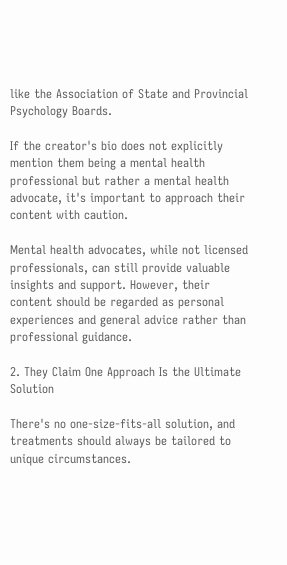like the Association of State and Provincial Psychology Boards.

If the creator's bio does not explicitly mention them being a mental health professional but rather a mental health advocate, it's important to approach their content with caution.

Mental health advocates, while not licensed professionals, can still provide valuable insights and support. However, their content should be regarded as personal experiences and general advice rather than professional guidance.

2. They Claim One Approach Is the Ultimate Solution

There's no one-size-fits-all solution, and treatments should always be tailored to unique circumstances.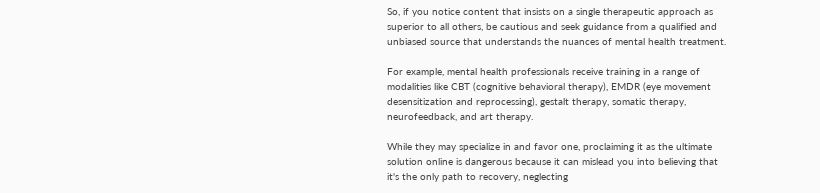So, if you notice content that insists on a single therapeutic approach as superior to all others, be cautious and seek guidance from a qualified and unbiased source that understands the nuances of mental health treatment.

For example, mental health professionals receive training in a range of modalities like CBT (cognitive behavioral therapy), EMDR (eye movement desensitization and reprocessing), gestalt therapy, somatic therapy, neurofeedback, and art therapy.

While they may specialize in and favor one, proclaiming it as the ultimate solution online is dangerous because it can mislead you into believing that it's the only path to recovery, neglecting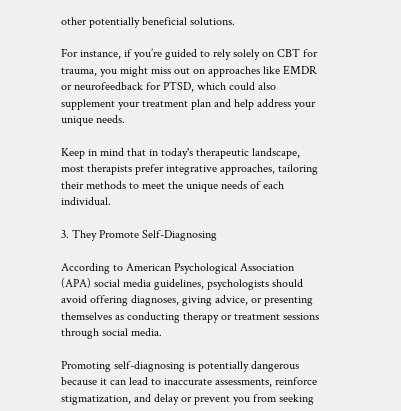other potentially beneficial solutions.

For instance, if you’re guided to rely solely on CBT for trauma, you might miss out on approaches like EMDR or neurofeedback for PTSD, which could also supplement your treatment plan and help address your unique needs.

Keep in mind that in today's therapeutic landscape, most therapists prefer integrative approaches, tailoring their methods to meet the unique needs of each individual.

3. They Promote Self-Diagnosing

According to American Psychological Association (APA) social media guidelines, psychologists should avoid offering diagnoses, giving advice, or presenting themselves as conducting therapy or treatment sessions through social media.

Promoting self-diagnosing is potentially dangerous because it can lead to inaccurate assessments, reinforce stigmatization, and delay or prevent you from seeking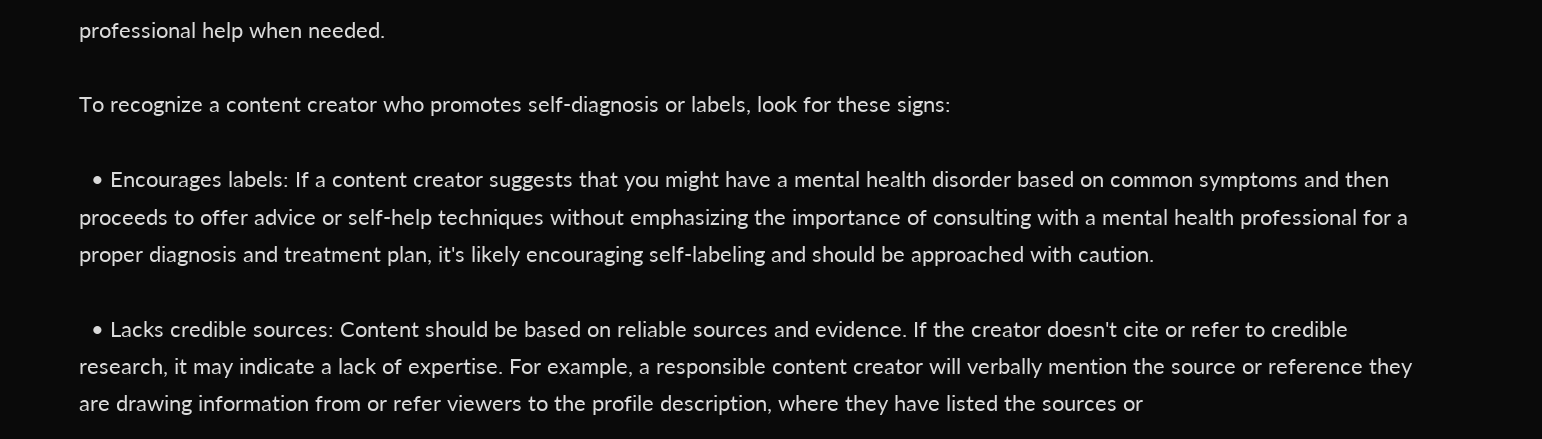professional help when needed.

To recognize a content creator who promotes self-diagnosis or labels, look for these signs:

  • Encourages labels: If a content creator suggests that you might have a mental health disorder based on common symptoms and then proceeds to offer advice or self-help techniques without emphasizing the importance of consulting with a mental health professional for a proper diagnosis and treatment plan, it's likely encouraging self-labeling and should be approached with caution.

  • Lacks credible sources: Content should be based on reliable sources and evidence. If the creator doesn't cite or refer to credible research, it may indicate a lack of expertise. For example, a responsible content creator will verbally mention the source or reference they are drawing information from or refer viewers to the profile description, where they have listed the sources or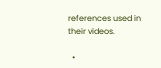references used in their videos.

  •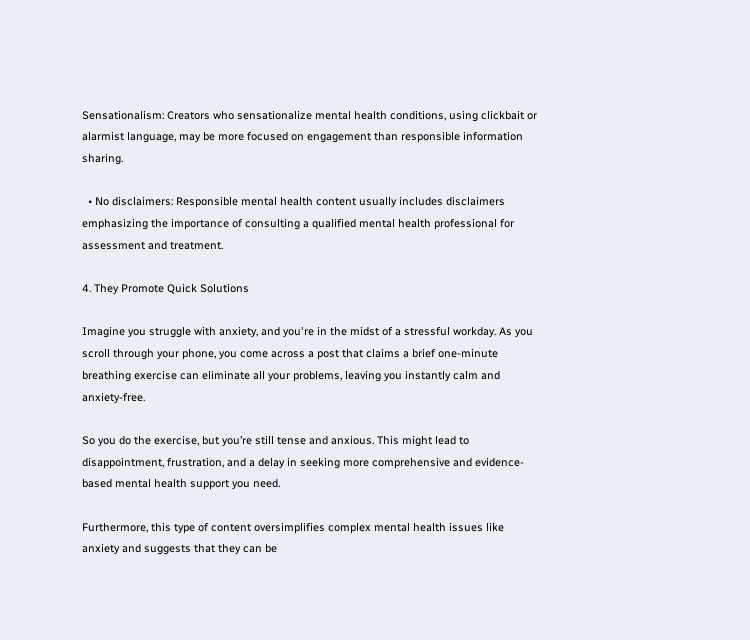Sensationalism: Creators who sensationalize mental health conditions, using clickbait or alarmist language, may be more focused on engagement than responsible information sharing.

  • No disclaimers: Responsible mental health content usually includes disclaimers emphasizing the importance of consulting a qualified mental health professional for assessment and treatment.

4. They Promote Quick Solutions

Imagine you struggle with anxiety, and you're in the midst of a stressful workday. As you scroll through your phone, you come across a post that claims a brief one-minute breathing exercise can eliminate all your problems, leaving you instantly calm and anxiety-free.

So you do the exercise, but you’re still tense and anxious. This might lead to disappointment, frustration, and a delay in seeking more comprehensive and evidence-based mental health support you need.

Furthermore, this type of content oversimplifies complex mental health issues like anxiety and suggests that they can be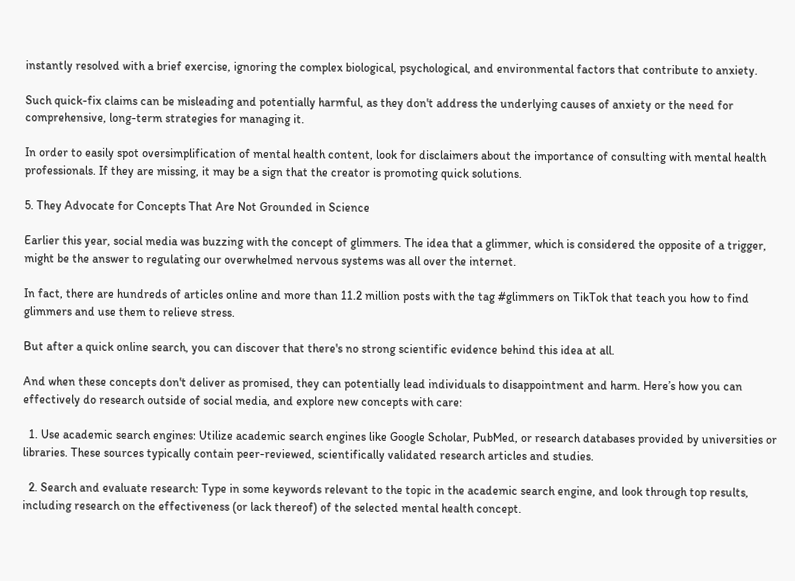instantly resolved with a brief exercise, ignoring the complex biological, psychological, and environmental factors that contribute to anxiety.

Such quick-fix claims can be misleading and potentially harmful, as they don't address the underlying causes of anxiety or the need for comprehensive, long-term strategies for managing it.

In order to easily spot oversimplification of mental health content, look for disclaimers about the importance of consulting with mental health professionals. If they are missing, it may be a sign that the creator is promoting quick solutions.

5. They Advocate for Concepts That Are Not Grounded in Science

Earlier this year, social media was buzzing with the concept of glimmers. The idea that a glimmer, which is considered the opposite of a trigger, might be the answer to regulating our overwhelmed nervous systems was all over the internet.

In fact, there are hundreds of articles online and more than 11.2 million posts with the tag #glimmers on TikTok that teach you how to find glimmers and use them to relieve stress.

But after a quick online search, you can discover that there's no strong scientific evidence behind this idea at all.

And when these concepts don't deliver as promised, they can potentially lead individuals to disappointment and harm. Here’s how you can effectively do research outside of social media, and explore new concepts with care:

  1. Use academic search engines: Utilize academic search engines like Google Scholar, PubMed, or research databases provided by universities or libraries. These sources typically contain peer-reviewed, scientifically validated research articles and studies.

  2. Search and evaluate research: Type in some keywords relevant to the topic in the academic search engine, and look through top results, including research on the effectiveness (or lack thereof) of the selected mental health concept.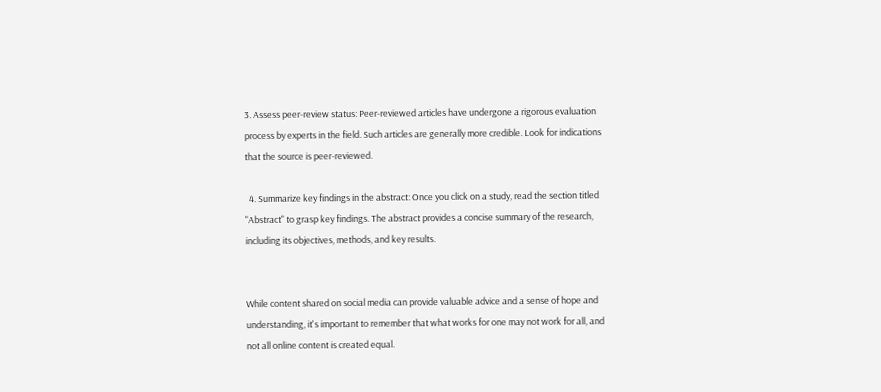3. Assess peer-review status: Peer-reviewed articles have undergone a rigorous evaluation process by experts in the field. Such articles are generally more credible. Look for indications that the source is peer-reviewed.

  4. Summarize key findings in the abstract: Once you click on a study, read the section titled "Abstract" to grasp key findings. The abstract provides a concise summary of the research, including its objectives, methods, and key results.


While content shared on social media can provide valuable advice and a sense of hope and understanding, it's important to remember that what works for one may not work for all, and not all online content is created equal.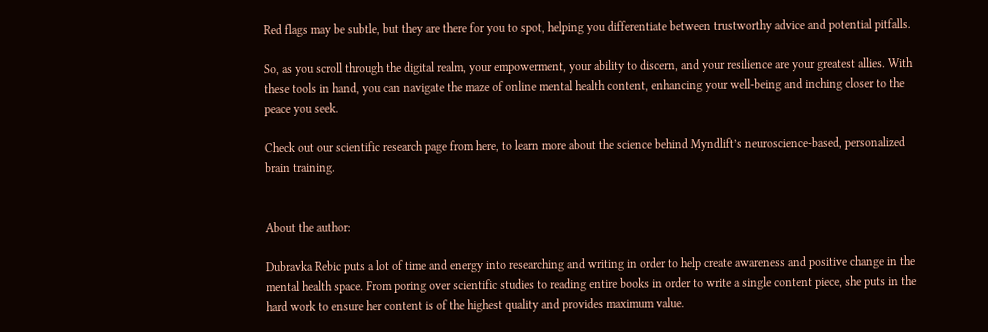Red flags may be subtle, but they are there for you to spot, helping you differentiate between trustworthy advice and potential pitfalls.

So, as you scroll through the digital realm, your empowerment, your ability to discern, and your resilience are your greatest allies. With these tools in hand, you can navigate the maze of online mental health content, enhancing your well-being and inching closer to the peace you seek.

Check out our scientific research page from here, to learn more about the science behind Myndlift’s neuroscience-based, personalized brain training.


About the author:

Dubravka Rebic puts a lot of time and energy into researching and writing in order to help create awareness and positive change in the mental health space. From poring over scientific studies to reading entire books in order to write a single content piece, she puts in the hard work to ensure her content is of the highest quality and provides maximum value.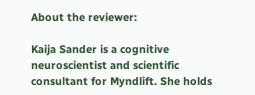About the reviewer:

Kaija Sander is a cognitive neuroscientist and scientific consultant for Myndlift. She holds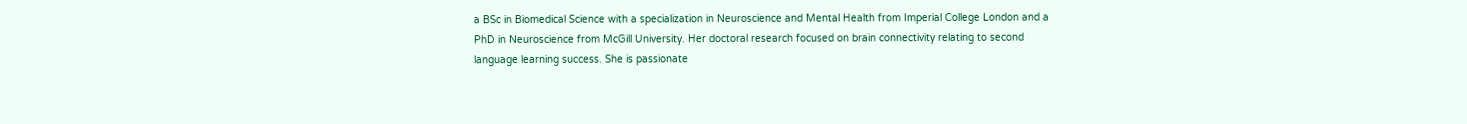a BSc in Biomedical Science with a specialization in Neuroscience and Mental Health from Imperial College London and a PhD in Neuroscience from McGill University. Her doctoral research focused on brain connectivity relating to second language learning success. She is passionate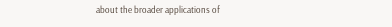about the broader applications of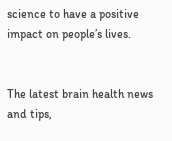science to have a positive impact on people’s lives.


The latest brain health news and tips,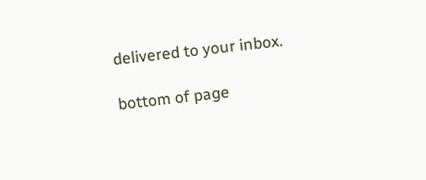delivered to your inbox.

bottom of page